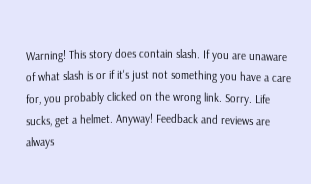Warning! This story does contain slash. If you are unaware of what slash is or if it's just not something you have a care for, you probably clicked on the wrong link. Sorry. Life sucks, get a helmet. Anyway! Feedback and reviews are always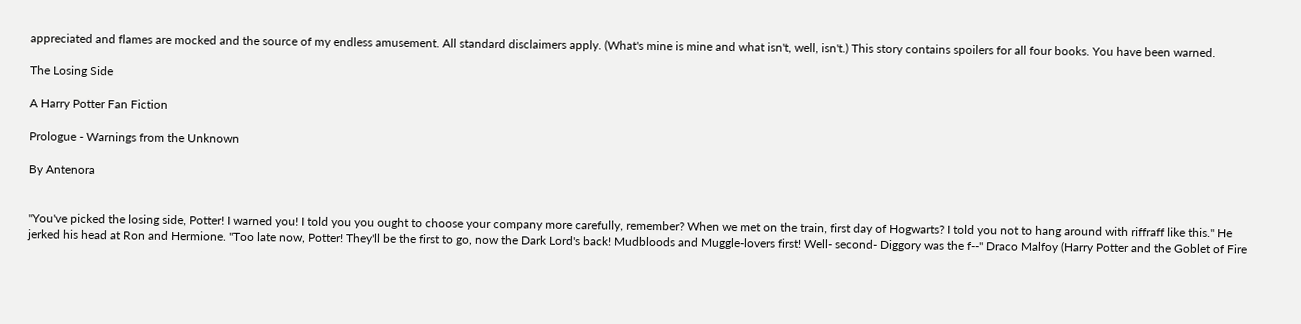appreciated and flames are mocked and the source of my endless amusement. All standard disclaimers apply. (What's mine is mine and what isn't, well, isn't.) This story contains spoilers for all four books. You have been warned.

The Losing Side

A Harry Potter Fan Fiction

Prologue - Warnings from the Unknown

By Antenora


"You've picked the losing side, Potter! I warned you! I told you you ought to choose your company more carefully, remember? When we met on the train, first day of Hogwarts? I told you not to hang around with riffraff like this." He jerked his head at Ron and Hermione. "Too late now, Potter! They'll be the first to go, now the Dark Lord's back! Mudbloods and Muggle-lovers first! Well- second- Diggory was the f--" Draco Malfoy (Harry Potter and the Goblet of Fire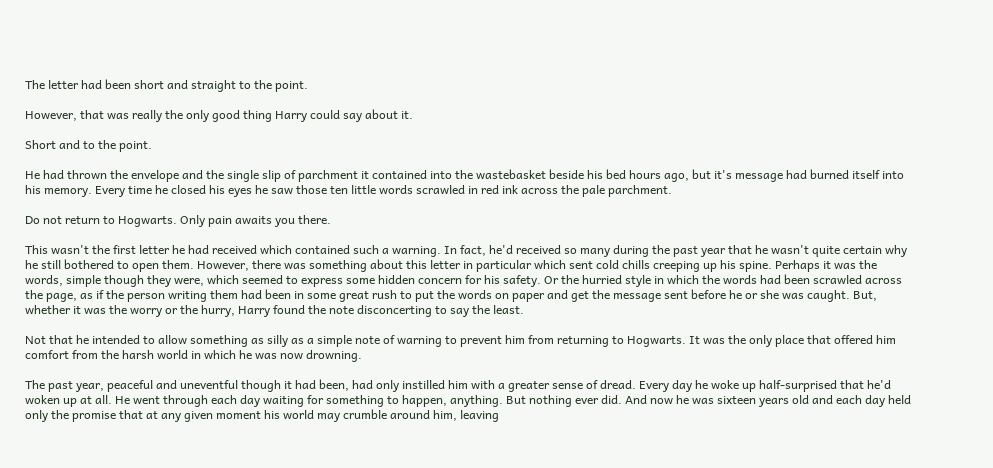The letter had been short and straight to the point.

However, that was really the only good thing Harry could say about it.

Short and to the point.

He had thrown the envelope and the single slip of parchment it contained into the wastebasket beside his bed hours ago, but it's message had burned itself into his memory. Every time he closed his eyes he saw those ten little words scrawled in red ink across the pale parchment.

Do not return to Hogwarts. Only pain awaits you there.

This wasn't the first letter he had received which contained such a warning. In fact, he'd received so many during the past year that he wasn't quite certain why he still bothered to open them. However, there was something about this letter in particular which sent cold chills creeping up his spine. Perhaps it was the words, simple though they were, which seemed to express some hidden concern for his safety. Or the hurried style in which the words had been scrawled across the page, as if the person writing them had been in some great rush to put the words on paper and get the message sent before he or she was caught. But, whether it was the worry or the hurry, Harry found the note disconcerting to say the least.

Not that he intended to allow something as silly as a simple note of warning to prevent him from returning to Hogwarts. It was the only place that offered him comfort from the harsh world in which he was now drowning.

The past year, peaceful and uneventful though it had been, had only instilled him with a greater sense of dread. Every day he woke up half-surprised that he'd woken up at all. He went through each day waiting for something to happen, anything. But nothing ever did. And now he was sixteen years old and each day held only the promise that at any given moment his world may crumble around him, leaving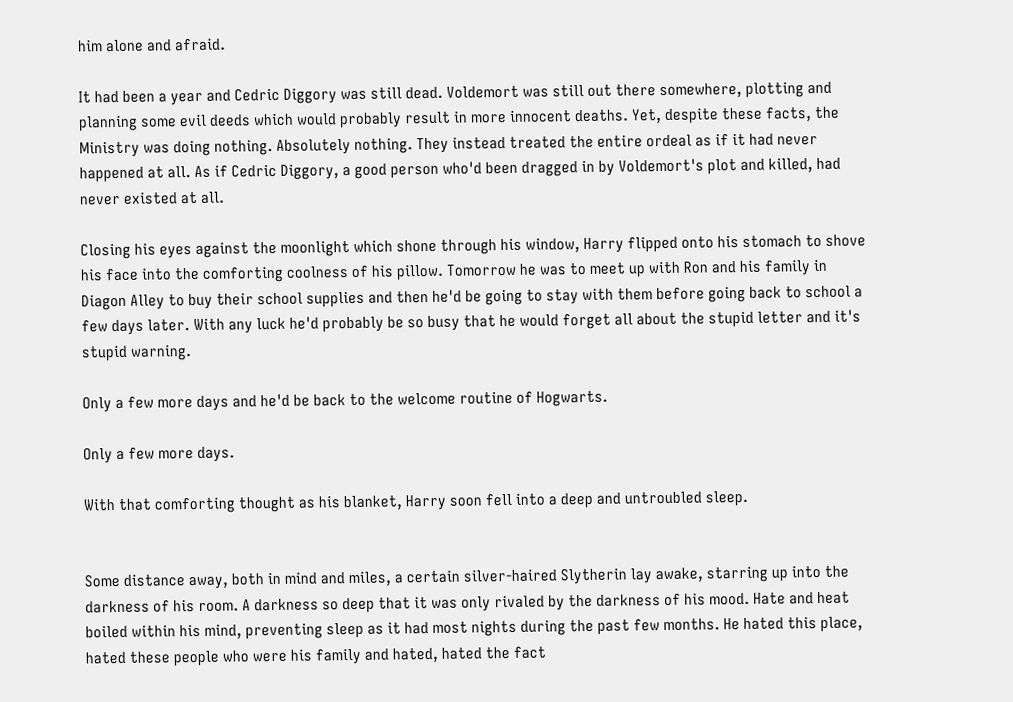him alone and afraid.

It had been a year and Cedric Diggory was still dead. Voldemort was still out there somewhere, plotting and planning some evil deeds which would probably result in more innocent deaths. Yet, despite these facts, the Ministry was doing nothing. Absolutely nothing. They instead treated the entire ordeal as if it had never happened at all. As if Cedric Diggory, a good person who'd been dragged in by Voldemort's plot and killed, had never existed at all.

Closing his eyes against the moonlight which shone through his window, Harry flipped onto his stomach to shove his face into the comforting coolness of his pillow. Tomorrow he was to meet up with Ron and his family in Diagon Alley to buy their school supplies and then he'd be going to stay with them before going back to school a few days later. With any luck he'd probably be so busy that he would forget all about the stupid letter and it's stupid warning.

Only a few more days and he'd be back to the welcome routine of Hogwarts.

Only a few more days.

With that comforting thought as his blanket, Harry soon fell into a deep and untroubled sleep.


Some distance away, both in mind and miles, a certain silver-haired Slytherin lay awake, starring up into the darkness of his room. A darkness so deep that it was only rivaled by the darkness of his mood. Hate and heat boiled within his mind, preventing sleep as it had most nights during the past few months. He hated this place, hated these people who were his family and hated, hated the fact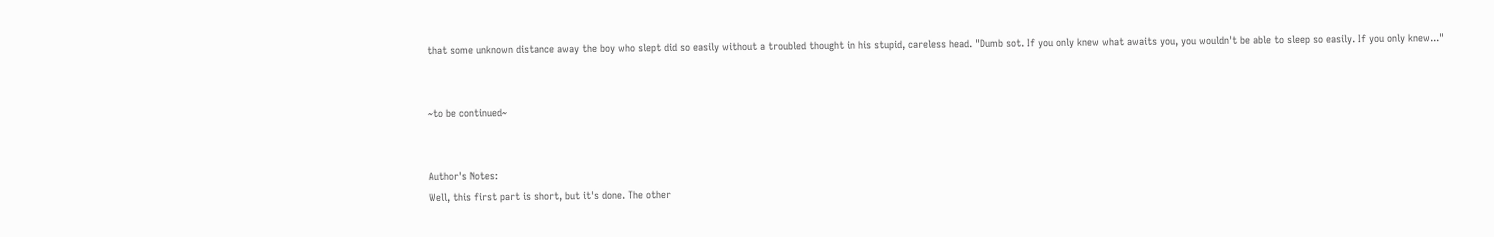that some unknown distance away the boy who slept did so easily without a troubled thought in his stupid, careless head. "Dumb sot. If you only knew what awaits you, you wouldn't be able to sleep so easily. If you only knew..."


~to be continued~


Author's Notes:
Well, this first part is short, but it's done. The other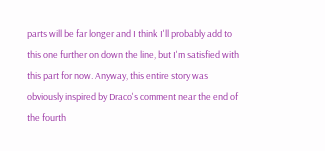parts will be far longer and I think I'll probably add to this one further on down the line, but I'm satisfied with this part for now. Anyway, this entire story was obviously inspired by Draco's comment near the end of the fourth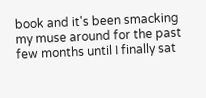book and it's been smacking my muse around for the past few months until I finally sat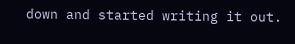down and started writing it out.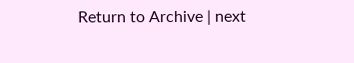Return to Archive | next